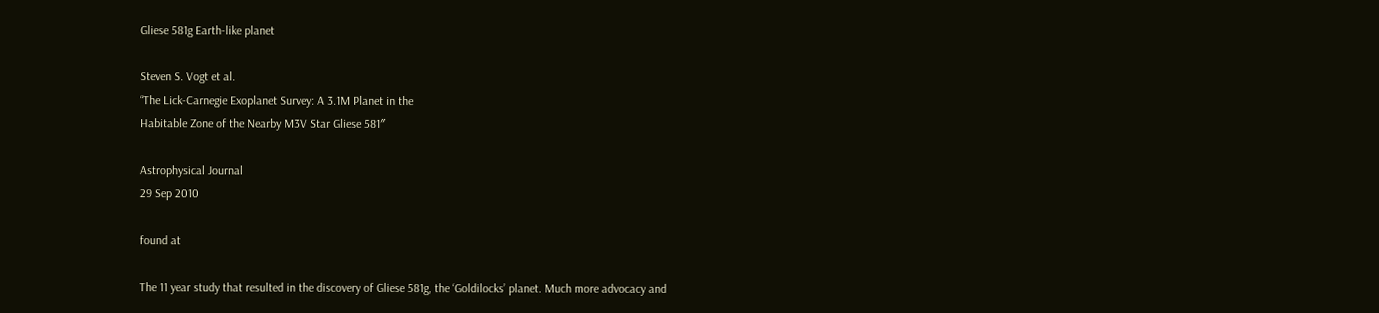Gliese 581g Earth-like planet

Steven S. Vogt et al.
“The Lick-Carnegie Exoplanet Survey: A 3.1M Planet in the
Habitable Zone of the Nearby M3V Star Gliese 581″

Astrophysical Journal
29 Sep 2010

found at

The 11 year study that resulted in the discovery of Gliese 581g, the ‘Goldilocks’ planet. Much more advocacy and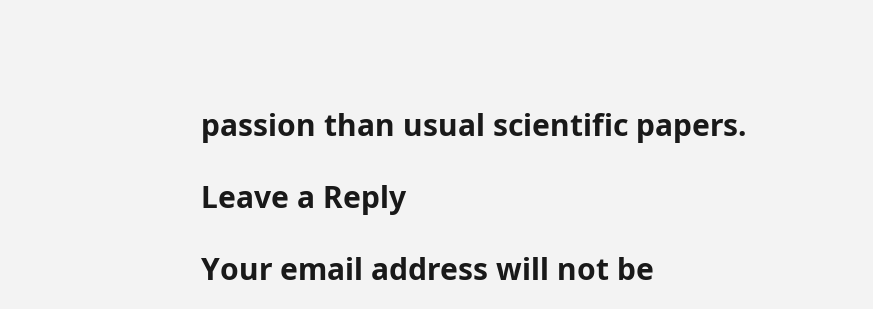passion than usual scientific papers.

Leave a Reply

Your email address will not be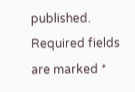published. Required fields are marked *